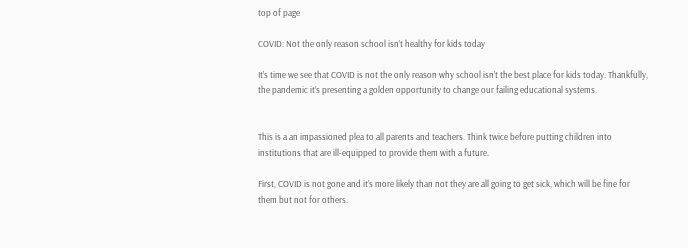top of page

COVID: Not the only reason school isn’t healthy for kids today

It’s time we see that COVID is not the only reason why school isn’t the best place for kids today. Thankfully, the pandemic it’s presenting a golden opportunity to change our failing educational systems.


This is a an impassioned plea to all parents and teachers. Think twice before putting children into institutions that are ill-equipped to provide them with a future.

First, COVID is not gone and it’s more likely than not they are all going to get sick, which will be fine for them but not for others.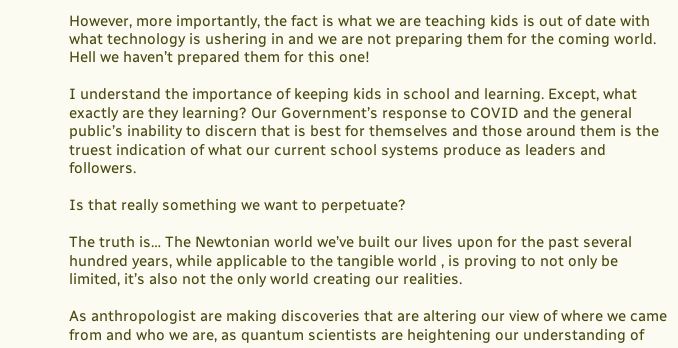However, more importantly, the fact is what we are teaching kids is out of date with what technology is ushering in and we are not preparing them for the coming world. Hell we haven’t prepared them for this one!

I understand the importance of keeping kids in school and learning. Except, what exactly are they learning? Our Government’s response to COVID and the general public’s inability to discern that is best for themselves and those around them is the truest indication of what our current school systems produce as leaders and followers.

Is that really something we want to perpetuate?

The truth is… The Newtonian world we’ve built our lives upon for the past several hundred years, while applicable to the tangible world , is proving to not only be limited, it’s also not the only world creating our realities.

As anthropologist are making discoveries that are altering our view of where we came from and who we are, as quantum scientists are heightening our understanding of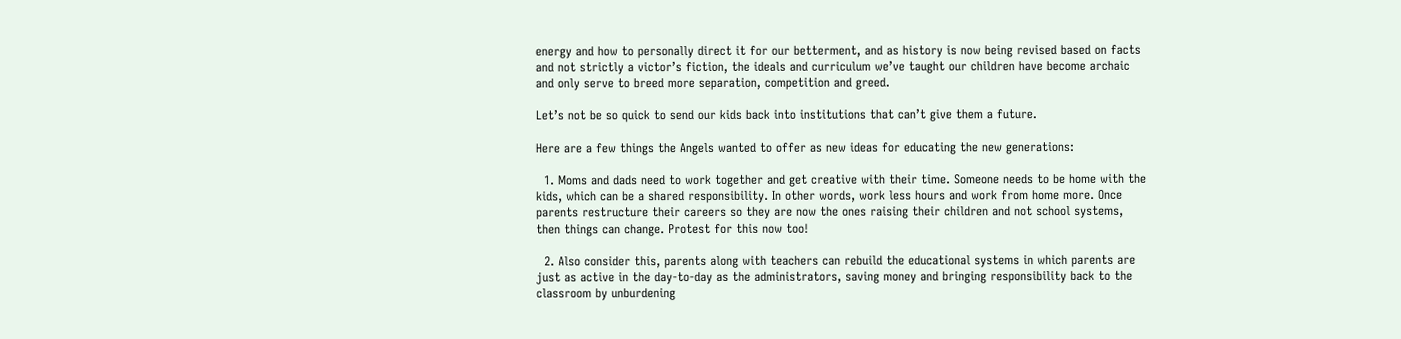energy and how to personally direct it for our betterment, and as history is now being revised based on facts and not strictly a victor’s fiction, the ideals and curriculum we’ve taught our children have become archaic and only serve to breed more separation, competition and greed.

Let’s not be so quick to send our kids back into institutions that can’t give them a future.

Here are a few things the Angels wanted to offer as new ideas for educating the new generations:

  1. Moms and dads need to work together and get creative with their time. Someone needs to be home with the kids, which can be a shared responsibility. In other words, work less hours and work from home more. Once parents restructure their careers so they are now the ones raising their children and not school systems, then things can change. Protest for this now too!

  2. Also consider this, parents along with teachers can rebuild the educational systems in which parents are just as active in the day-to-day as the administrators, saving money and bringing responsibility back to the classroom by unburdening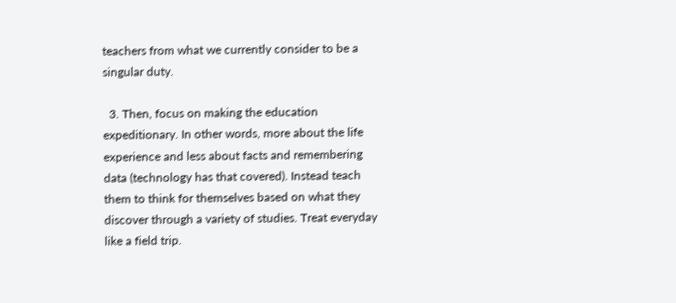teachers from what we currently consider to be a singular duty.

  3. Then, focus on making the education expeditionary. In other words, more about the life experience and less about facts and remembering data (technology has that covered). Instead teach them to think for themselves based on what they discover through a variety of studies. Treat everyday like a field trip.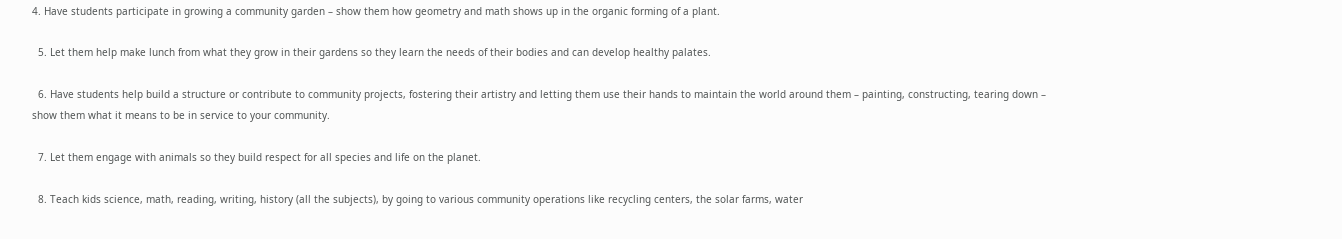4. Have students participate in growing a community garden – show them how geometry and math shows up in the organic forming of a plant.

  5. Let them help make lunch from what they grow in their gardens so they learn the needs of their bodies and can develop healthy palates.

  6. Have students help build a structure or contribute to community projects, fostering their artistry and letting them use their hands to maintain the world around them – painting, constructing, tearing down – show them what it means to be in service to your community.

  7. Let them engage with animals so they build respect for all species and life on the planet.

  8. Teach kids science, math, reading, writing, history (all the subjects), by going to various community operations like recycling centers, the solar farms, water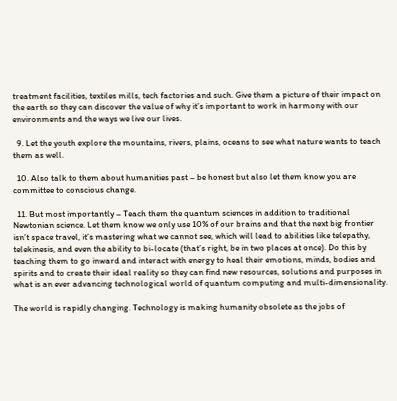treatment facilities, textiles mills, tech factories and such. Give them a picture of their impact on the earth so they can discover the value of why it’s important to work in harmony with our environments and the ways we live our lives.

  9. Let the youth explore the mountains, rivers, plains, oceans to see what nature wants to teach them as well.

  10. Also talk to them about humanities past – be honest but also let them know you are committee to conscious change.

  11. But most importantly – Teach them the quantum sciences in addition to traditional Newtonian science. Let them know we only use 10% of our brains and that the next big frontier isn’t space travel, it’s mastering what we cannot see, which will lead to abilities like telepathy, telekinesis, and even the ability to bi-locate (that’s right, be in two places at once). Do this by teaching them to go inward and interact with energy to heal their emotions, minds, bodies and spirits and to create their ideal reality so they can find new resources, solutions and purposes in what is an ever advancing technological world of quantum computing and multi-dimensionality.

The world is rapidly changing. Technology is making humanity obsolete as the jobs of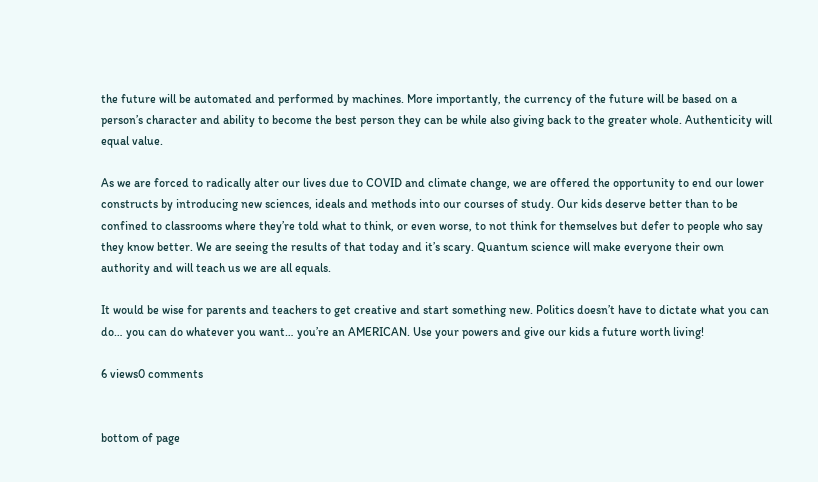the future will be automated and performed by machines. More importantly, the currency of the future will be based on a person’s character and ability to become the best person they can be while also giving back to the greater whole. Authenticity will equal value.

As we are forced to radically alter our lives due to COVID and climate change, we are offered the opportunity to end our lower constructs by introducing new sciences, ideals and methods into our courses of study. Our kids deserve better than to be confined to classrooms where they’re told what to think, or even worse, to not think for themselves but defer to people who say they know better. We are seeing the results of that today and it’s scary. Quantum science will make everyone their own authority and will teach us we are all equals.

It would be wise for parents and teachers to get creative and start something new. Politics doesn’t have to dictate what you can do… you can do whatever you want… you’re an AMERICAN. Use your powers and give our kids a future worth living!

6 views0 comments


bottom of page